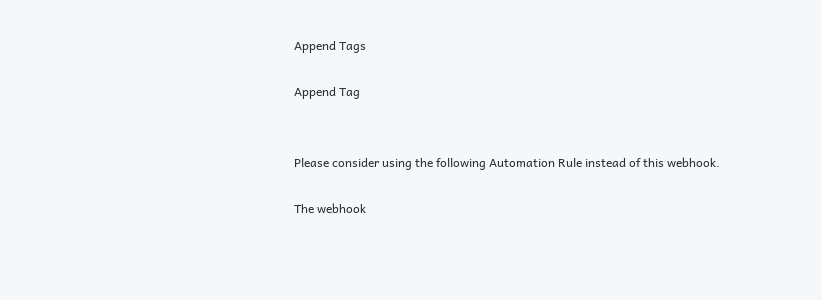Append Tags

Append Tag


Please consider using the following Automation Rule instead of this webhook.

The webhook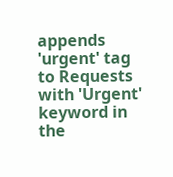appends 'urgent' tag to Requests with 'Urgent' keyword in the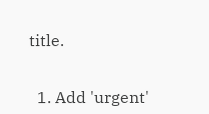title.


  1. Add 'urgent'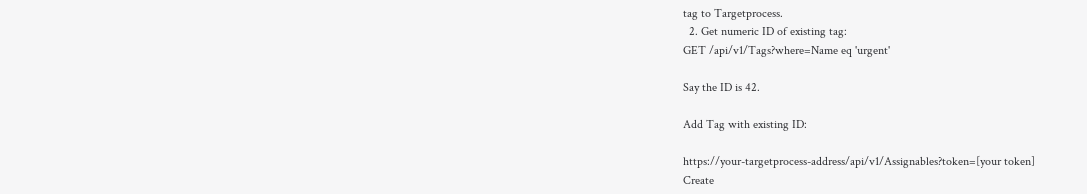tag to Targetprocess.
  2. Get numeric ID of existing tag:
GET /api/v1/Tags?where=Name eq 'urgent'

Say the ID is 42.

Add Tag with existing ID:

https://your-targetprocess-address/api/v1/Assignables?token=[your token]
Create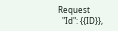Request
  "Id": {{ID}},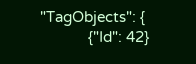"TagObjects": {
            {"Id": 42}